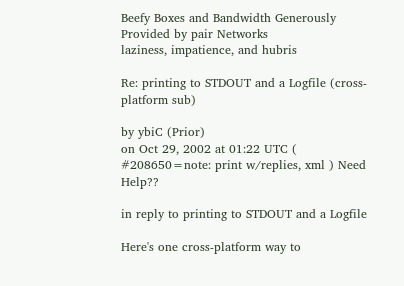Beefy Boxes and Bandwidth Generously Provided by pair Networks
laziness, impatience, and hubris

Re: printing to STDOUT and a Logfile (cross-platform sub)

by ybiC (Prior)
on Oct 29, 2002 at 01:22 UTC ( #208650=note: print w/replies, xml ) Need Help??

in reply to printing to STDOUT and a Logfile

Here's one cross-platform way to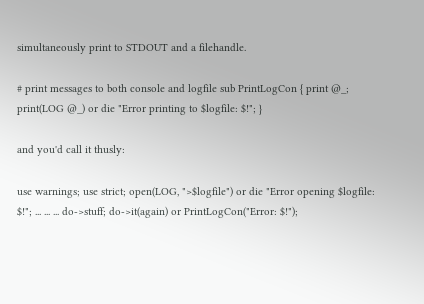simultaneously print to STDOUT and a filehandle.

# print messages to both console and logfile sub PrintLogCon { print @_; print(LOG @_) or die "Error printing to $logfile: $!"; }

and you'd call it thusly:

use warnings; use strict; open(LOG, ">$logfile") or die "Error opening $logfile: $!"; ... ... ... do->stuff; do->it(again) or PrintLogCon("Error: $!");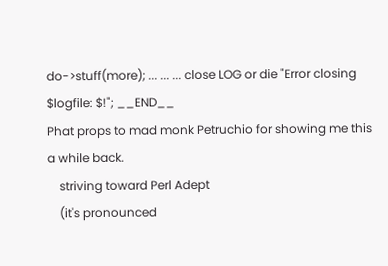do->stuff(more); ... ... ... close LOG or die "Error closing $logfile: $!"; __END__
Phat props to mad monk Petruchio for showing me this a while back.
    striving toward Perl Adept
    (it's pronounced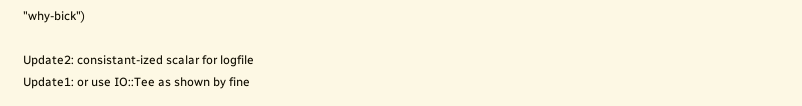"why-bick")

Update2: consistant-ized scalar for logfile
Update1: or use IO::Tee as shown by fine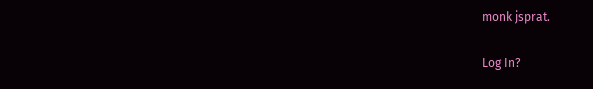monk jsprat.

Log In?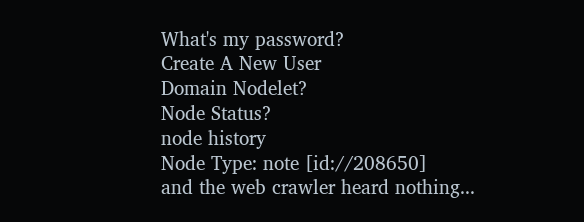What's my password?
Create A New User
Domain Nodelet?
Node Status?
node history
Node Type: note [id://208650]
and the web crawler heard nothing...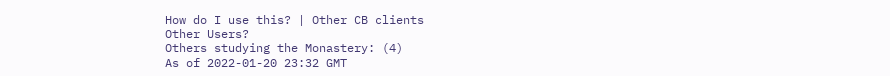How do I use this? | Other CB clients
Other Users?
Others studying the Monastery: (4)
As of 2022-01-20 23:32 GMT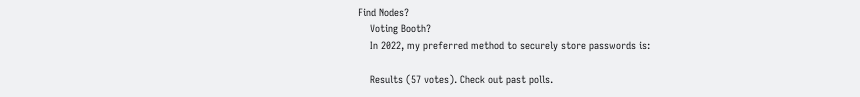Find Nodes?
    Voting Booth?
    In 2022, my preferred method to securely store passwords is:

    Results (57 votes). Check out past polls.